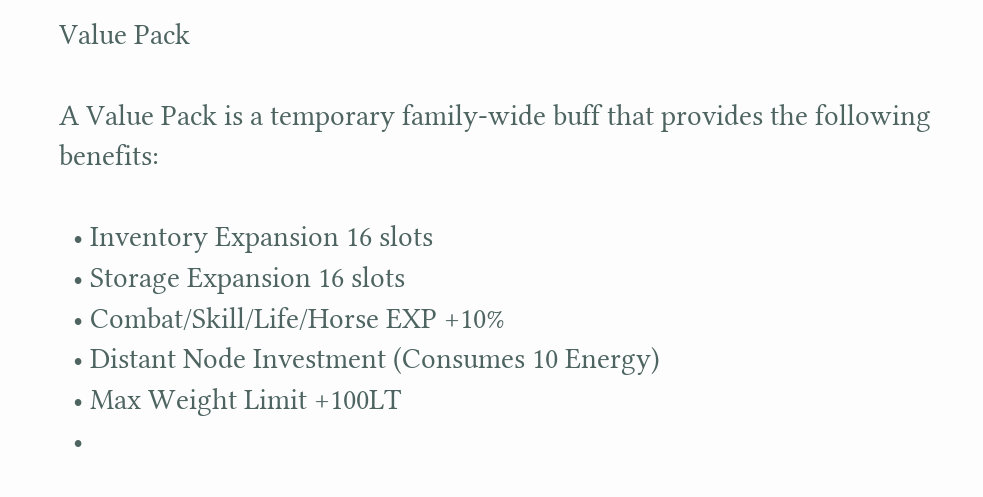Value Pack

A Value Pack is a temporary family-wide buff that provides the following benefits:

  • Inventory Expansion 16 slots
  • Storage Expansion 16 slots
  • Combat/Skill/Life/Horse EXP +10%
  • Distant Node Investment (Consumes 10 Energy)
  • Max Weight Limit +100LT
  •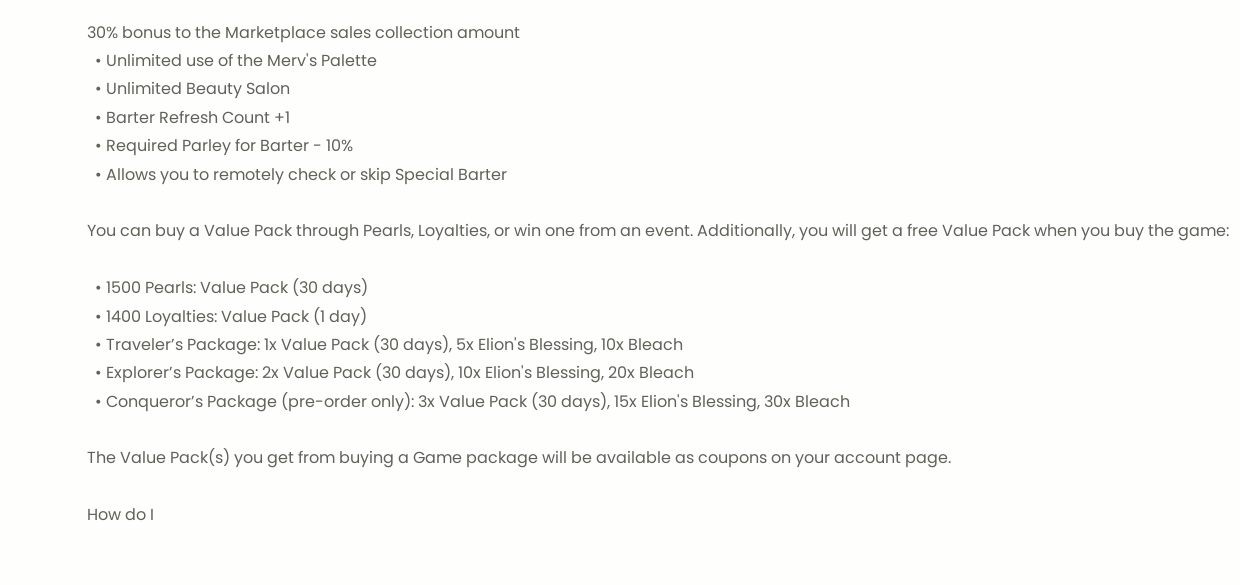30% bonus to the Marketplace sales collection amount
  • Unlimited use of the Merv's Palette
  • Unlimited Beauty Salon
  • Barter Refresh Count +1
  • Required Parley for Barter - 10%
  • Allows you to remotely check or skip Special Barter

You can buy a Value Pack through Pearls, Loyalties, or win one from an event. Additionally, you will get a free Value Pack when you buy the game:

  • 1500 Pearls: Value Pack (30 days)
  • 1400 Loyalties: Value Pack (1 day)
  • Traveler’s Package: 1x Value Pack (30 days), 5x Elion's Blessing, 10x Bleach
  • Explorer’s Package: 2x Value Pack (30 days), 10x Elion's Blessing, 20x Bleach
  • Conqueror’s Package (pre-order only): 3x Value Pack (30 days), 15x Elion's Blessing, 30x Bleach

The Value Pack(s) you get from buying a Game package will be available as coupons on your account page.

How do I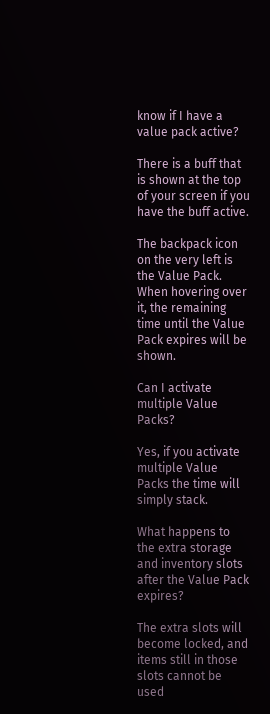know if I have a value pack active?

There is a buff that is shown at the top of your screen if you have the buff active.

The backpack icon on the very left is the Value Pack. When hovering over it, the remaining time until the Value Pack expires will be shown.

Can I activate multiple Value Packs?

Yes, if you activate multiple Value Packs the time will simply stack.

What happens to the extra storage and inventory slots after the Value Pack expires?

The extra slots will become locked, and items still in those slots cannot be used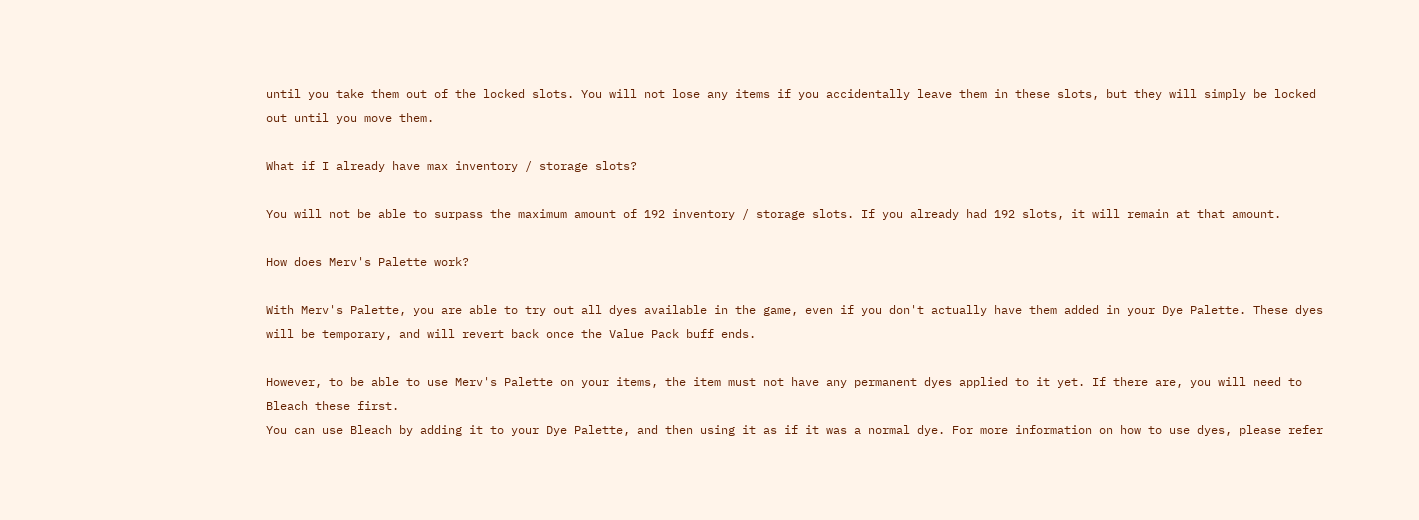until you take them out of the locked slots. You will not lose any items if you accidentally leave them in these slots, but they will simply be locked out until you move them.

What if I already have max inventory / storage slots?

You will not be able to surpass the maximum amount of 192 inventory / storage slots. If you already had 192 slots, it will remain at that amount.

How does Merv's Palette work?

With Merv's Palette, you are able to try out all dyes available in the game, even if you don't actually have them added in your Dye Palette. These dyes will be temporary, and will revert back once the Value Pack buff ends.

However, to be able to use Merv's Palette on your items, the item must not have any permanent dyes applied to it yet. If there are, you will need to Bleach these first.
You can use Bleach by adding it to your Dye Palette, and then using it as if it was a normal dye. For more information on how to use dyes, please refer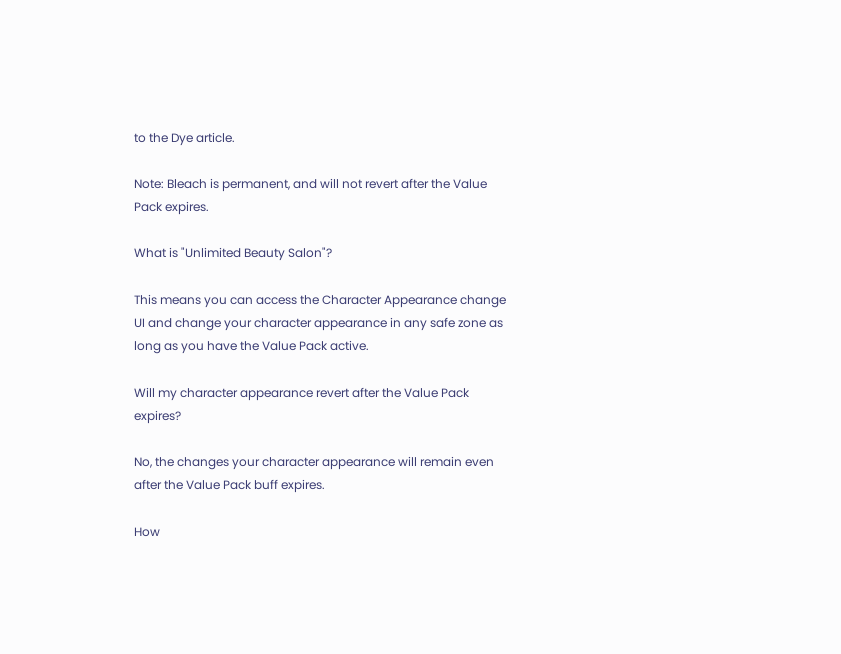to the Dye article.

Note: Bleach is permanent, and will not revert after the Value Pack expires.

What is "Unlimited Beauty Salon"?

This means you can access the Character Appearance change UI and change your character appearance in any safe zone as long as you have the Value Pack active.

Will my character appearance revert after the Value Pack expires?

No, the changes your character appearance will remain even after the Value Pack buff expires.

How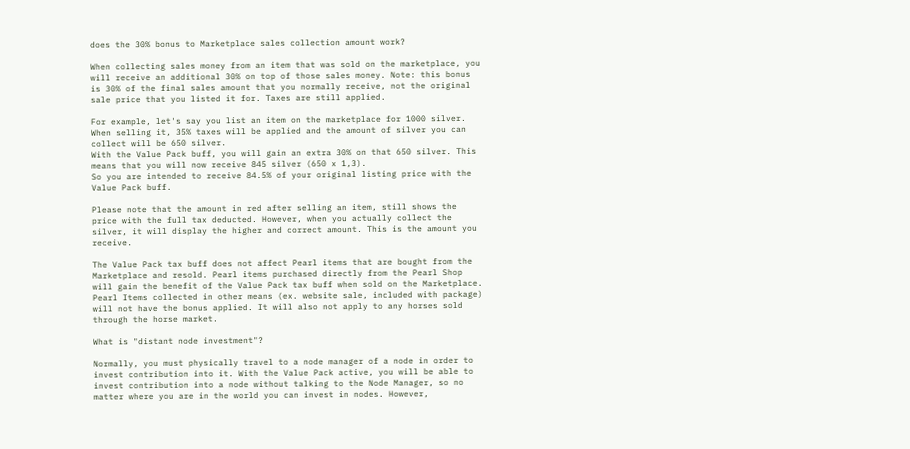does the 30% bonus to Marketplace sales collection amount work?

When collecting sales money from an item that was sold on the marketplace, you will receive an additional 30% on top of those sales money. Note: this bonus is 30% of the final sales amount that you normally receive, not the original sale price that you listed it for. Taxes are still applied.

For example, let's say you list an item on the marketplace for 1000 silver. When selling it, 35% taxes will be applied and the amount of silver you can collect will be 650 silver.
With the Value Pack buff, you will gain an extra 30% on that 650 silver. This means that you will now receive 845 silver (650 x 1,3).
So you are intended to receive 84.5% of your original listing price with the Value Pack buff.

Please note that the amount in red after selling an item, still shows the price with the full tax deducted. However, when you actually collect the silver, it will display the higher and correct amount. This is the amount you receive.

The Value Pack tax buff does not affect Pearl items that are bought from the Marketplace and resold. Pearl items purchased directly from the Pearl Shop will gain the benefit of the Value Pack tax buff when sold on the Marketplace. Pearl Items collected in other means (ex. website sale, included with package) will not have the bonus applied. It will also not apply to any horses sold through the horse market.

What is "distant node investment"?

Normally, you must physically travel to a node manager of a node in order to invest contribution into it. With the Value Pack active, you will be able to invest contribution into a node without talking to the Node Manager, so no matter where you are in the world you can invest in nodes. However,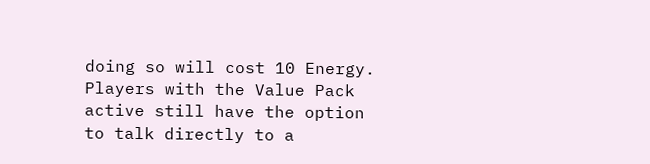doing so will cost 10 Energy. Players with the Value Pack active still have the option to talk directly to a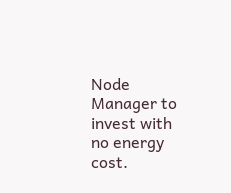Node Manager to invest with no energy cost.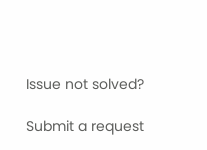Issue not solved?

Submit a request